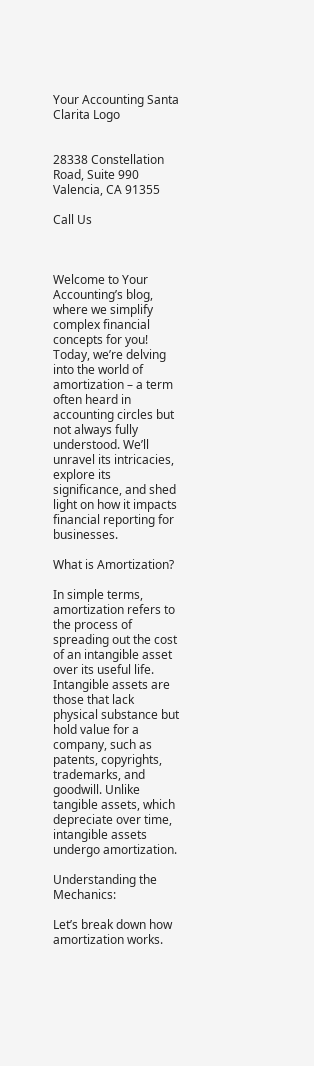Your Accounting Santa Clarita Logo


28338 Constellation Road, Suite 990
Valencia, CA 91355

Call Us



Welcome to Your Accounting’s blog, where we simplify complex financial concepts for you! Today, we’re delving into the world of amortization – a term often heard in accounting circles but not always fully understood. We’ll unravel its intricacies, explore its significance, and shed light on how it impacts financial reporting for businesses.

What is Amortization?

In simple terms, amortization refers to the process of spreading out the cost of an intangible asset over its useful life. Intangible assets are those that lack physical substance but hold value for a company, such as patents, copyrights, trademarks, and goodwill. Unlike tangible assets, which depreciate over time, intangible assets undergo amortization.

Understanding the Mechanics:

Let’s break down how amortization works.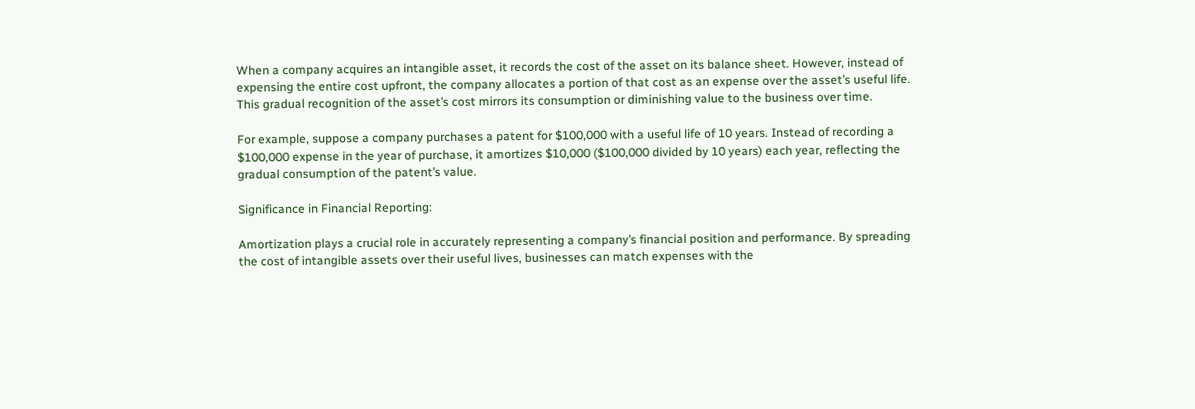When a company acquires an intangible asset, it records the cost of the asset on its balance sheet. However, instead of expensing the entire cost upfront, the company allocates a portion of that cost as an expense over the asset’s useful life. This gradual recognition of the asset’s cost mirrors its consumption or diminishing value to the business over time.

For example, suppose a company purchases a patent for $100,000 with a useful life of 10 years. Instead of recording a $100,000 expense in the year of purchase, it amortizes $10,000 ($100,000 divided by 10 years) each year, reflecting the gradual consumption of the patent’s value.

Significance in Financial Reporting:

Amortization plays a crucial role in accurately representing a company’s financial position and performance. By spreading the cost of intangible assets over their useful lives, businesses can match expenses with the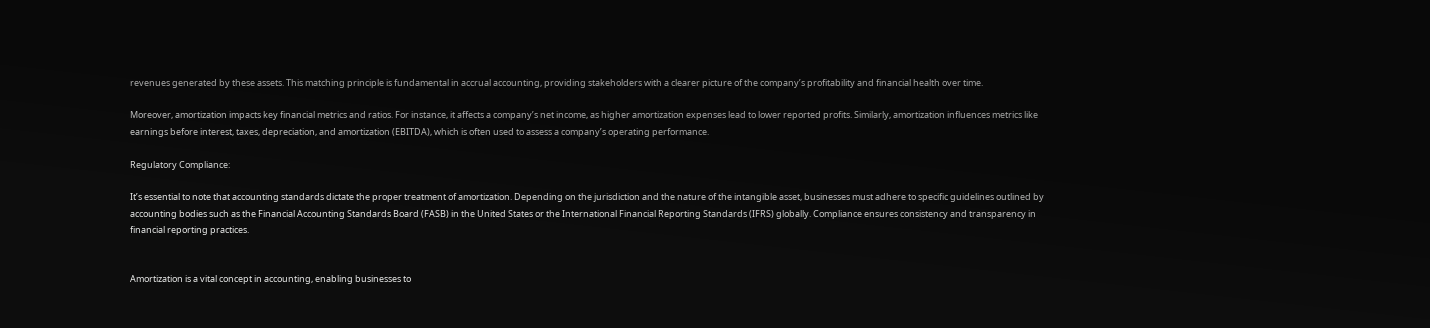revenues generated by these assets. This matching principle is fundamental in accrual accounting, providing stakeholders with a clearer picture of the company’s profitability and financial health over time.

Moreover, amortization impacts key financial metrics and ratios. For instance, it affects a company’s net income, as higher amortization expenses lead to lower reported profits. Similarly, amortization influences metrics like earnings before interest, taxes, depreciation, and amortization (EBITDA), which is often used to assess a company’s operating performance.

Regulatory Compliance:

It’s essential to note that accounting standards dictate the proper treatment of amortization. Depending on the jurisdiction and the nature of the intangible asset, businesses must adhere to specific guidelines outlined by accounting bodies such as the Financial Accounting Standards Board (FASB) in the United States or the International Financial Reporting Standards (IFRS) globally. Compliance ensures consistency and transparency in financial reporting practices.


Amortization is a vital concept in accounting, enabling businesses to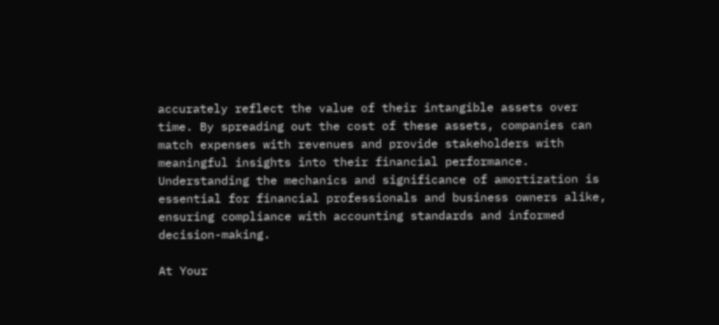accurately reflect the value of their intangible assets over time. By spreading out the cost of these assets, companies can match expenses with revenues and provide stakeholders with meaningful insights into their financial performance. Understanding the mechanics and significance of amortization is essential for financial professionals and business owners alike, ensuring compliance with accounting standards and informed decision-making.

At Your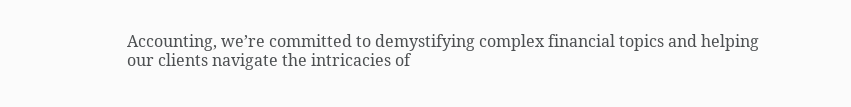Accounting, we’re committed to demystifying complex financial topics and helping our clients navigate the intricacies of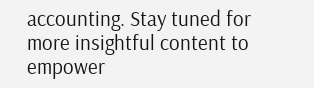accounting. Stay tuned for more insightful content to empower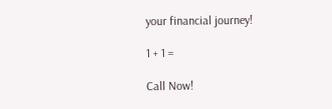your financial journey!

1 + 1 =

Call Now!